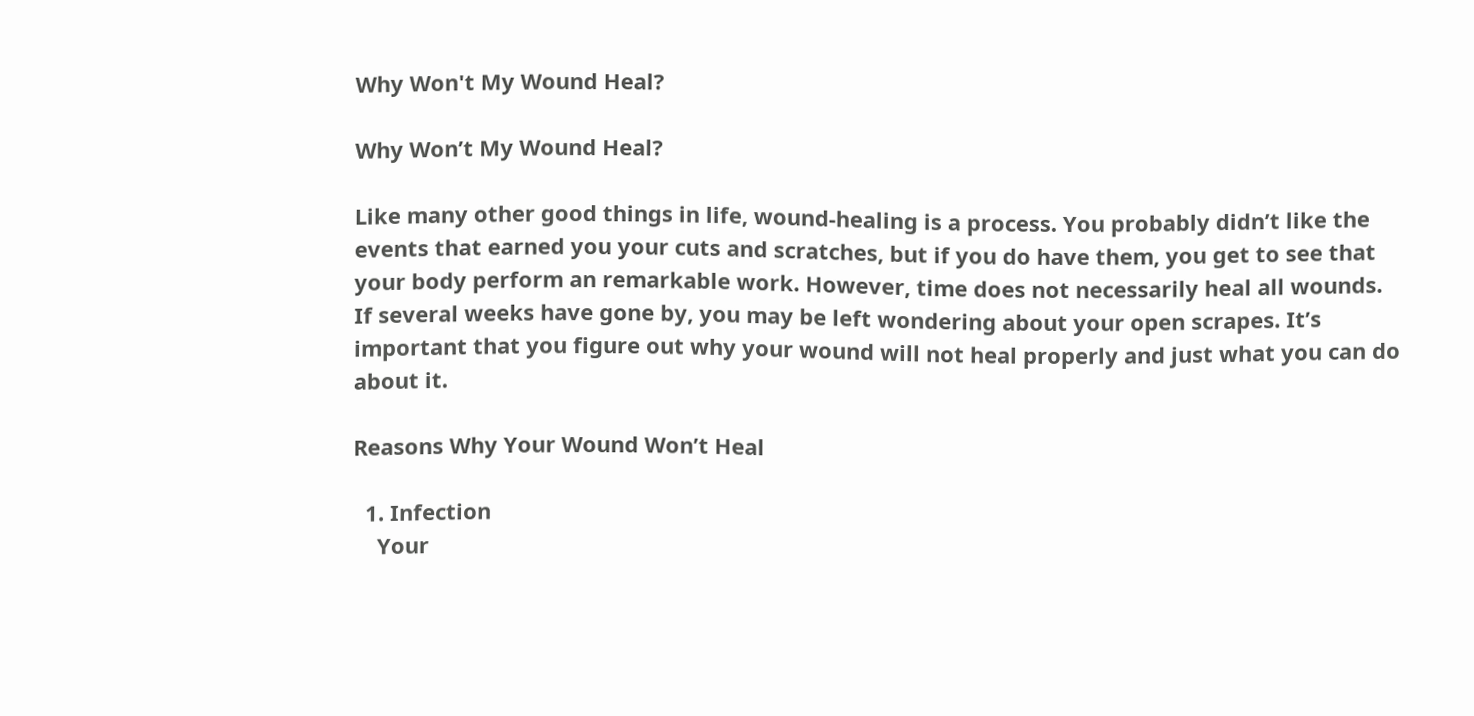Why Won't My Wound Heal?

Why Won’t My Wound Heal?

Like many other good things in life, wound-healing is a process. You probably didn’t like the events that earned you your cuts and scratches, but if you do have them, you get to see that your body perform an remarkable work. However, time does not necessarily heal all wounds. If several weeks have gone by, you may be left wondering about your open scrapes. It’s important that you figure out why your wound will not heal properly and just what you can do about it.

Reasons Why Your Wound Won’t Heal

  1. Infection
    Your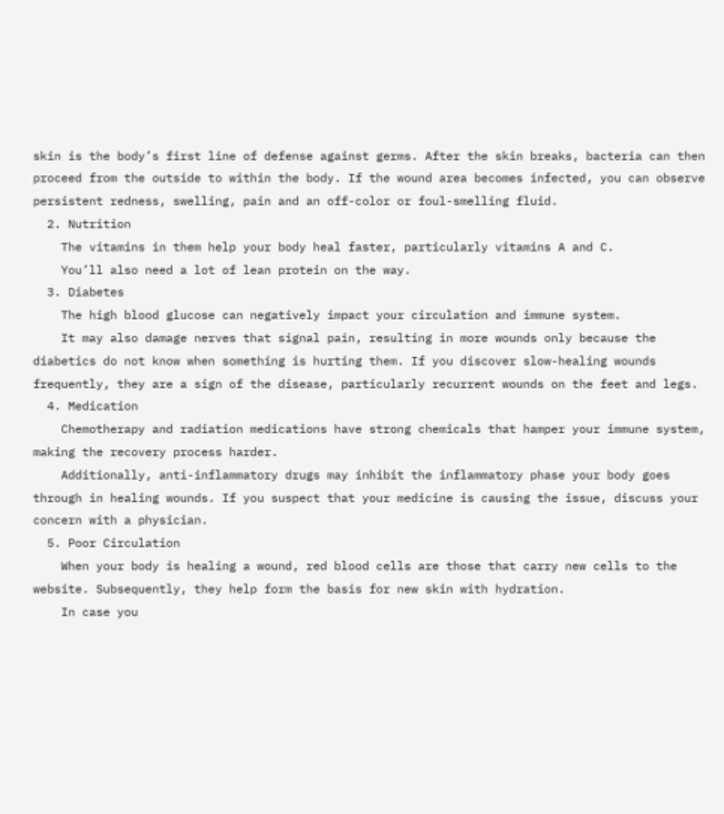skin is the body’s first line of defense against germs. After the skin breaks, bacteria can then proceed from the outside to within the body. If the wound area becomes infected, you can observe persistent redness, swelling, pain and an off-color or foul-smelling fluid.
  2. Nutrition
    The vitamins in them help your body heal faster, particularly vitamins A and C.
    You’ll also need a lot of lean protein on the way.
  3. Diabetes
    The high blood glucose can negatively impact your circulation and immune system.
    It may also damage nerves that signal pain, resulting in more wounds only because the diabetics do not know when something is hurting them. If you discover slow-healing wounds frequently, they are a sign of the disease, particularly recurrent wounds on the feet and legs.
  4. Medication
    Chemotherapy and radiation medications have strong chemicals that hamper your immune system, making the recovery process harder.
    Additionally, anti-inflammatory drugs may inhibit the inflammatory phase your body goes through in healing wounds. If you suspect that your medicine is causing the issue, discuss your concern with a physician.
  5. Poor Circulation
    When your body is healing a wound, red blood cells are those that carry new cells to the website. Subsequently, they help form the basis for new skin with hydration.
    In case you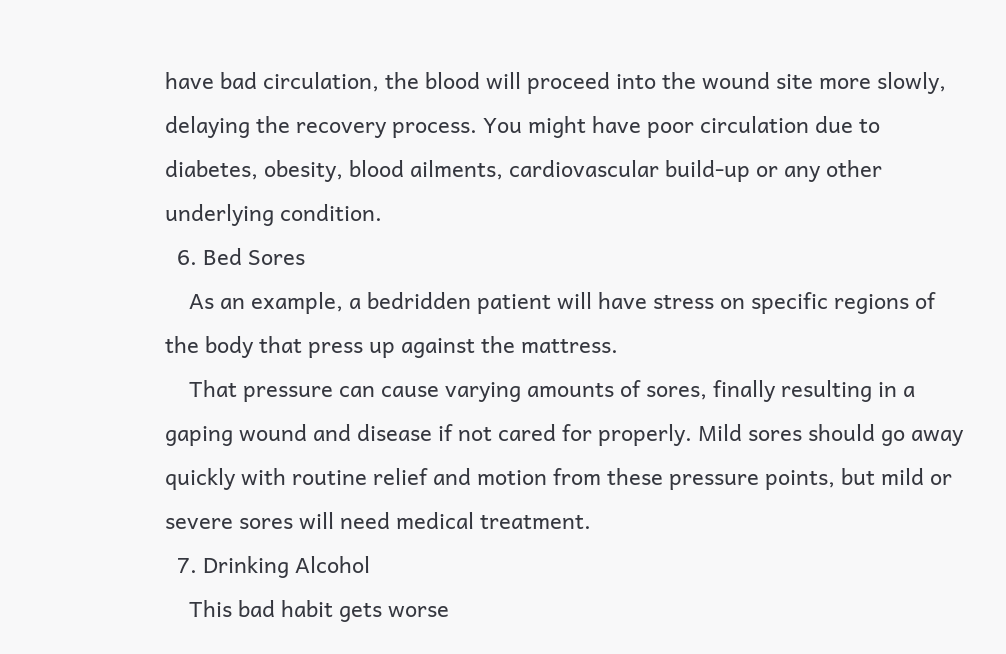have bad circulation, the blood will proceed into the wound site more slowly, delaying the recovery process. You might have poor circulation due to diabetes, obesity, blood ailments, cardiovascular build-up or any other underlying condition.
  6. Bed Sores
    As an example, a bedridden patient will have stress on specific regions of the body that press up against the mattress.
    That pressure can cause varying amounts of sores, finally resulting in a gaping wound and disease if not cared for properly. Mild sores should go away quickly with routine relief and motion from these pressure points, but mild or severe sores will need medical treatment.
  7. Drinking Alcohol
    This bad habit gets worse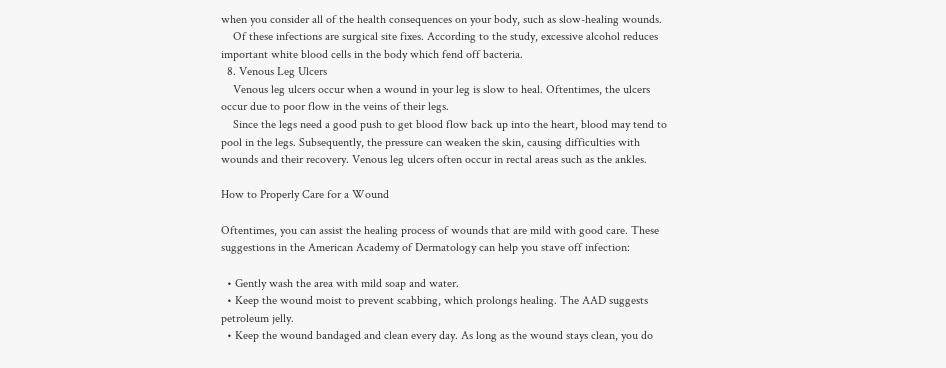when you consider all of the health consequences on your body, such as slow-healing wounds.
    Of these infections are surgical site fixes. According to the study, excessive alcohol reduces important white blood cells in the body which fend off bacteria.
  8. Venous Leg Ulcers
    Venous leg ulcers occur when a wound in your leg is slow to heal. Oftentimes, the ulcers occur due to poor flow in the veins of their legs.
    Since the legs need a good push to get blood flow back up into the heart, blood may tend to pool in the legs. Subsequently, the pressure can weaken the skin, causing difficulties with wounds and their recovery. Venous leg ulcers often occur in rectal areas such as the ankles.

How to Properly Care for a Wound

Oftentimes, you can assist the healing process of wounds that are mild with good care. These suggestions in the American Academy of Dermatology can help you stave off infection:

  • Gently wash the area with mild soap and water.
  • Keep the wound moist to prevent scabbing, which prolongs healing. The AAD suggests petroleum jelly.
  • Keep the wound bandaged and clean every day. As long as the wound stays clean, you do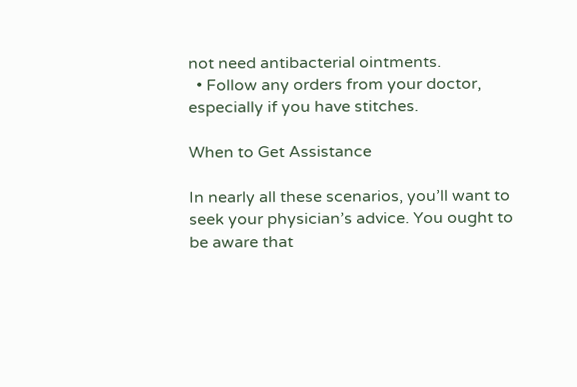not need antibacterial ointments.
  • Follow any orders from your doctor, especially if you have stitches.

When to Get Assistance

In nearly all these scenarios, you’ll want to seek your physician’s advice. You ought to be aware that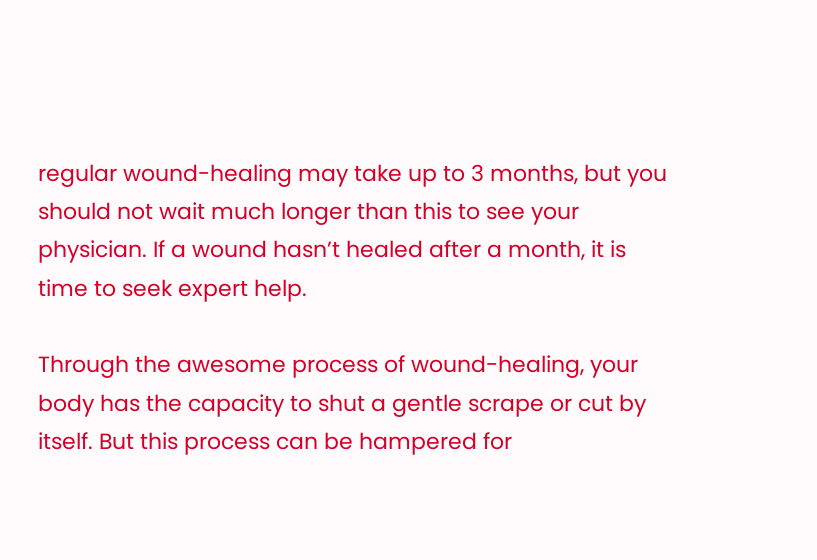regular wound-healing may take up to 3 months, but you should not wait much longer than this to see your physician. If a wound hasn’t healed after a month, it is time to seek expert help.

Through the awesome process of wound-healing, your body has the capacity to shut a gentle scrape or cut by itself. But this process can be hampered for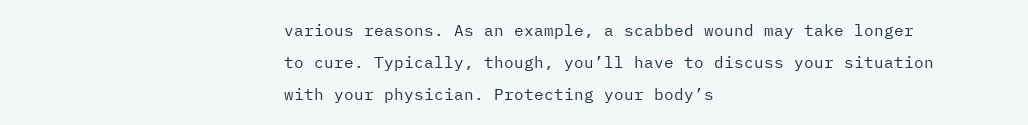various reasons. As an example, a scabbed wound may take longer to cure. Typically, though, you’ll have to discuss your situation with your physician. Protecting your body’s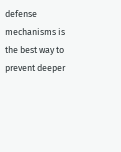defense mechanisms is the best way to prevent deeper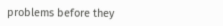problems before they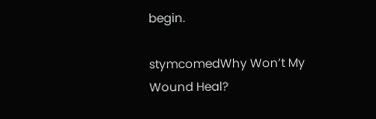begin.

stymcomedWhy Won’t My Wound Heal?